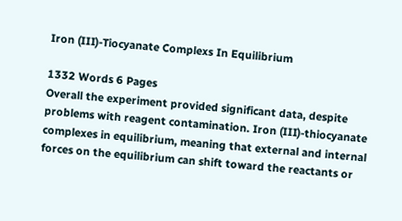Iron (III)-Tiocyanate Complexs In Equilibrium

1332 Words 6 Pages
Overall the experiment provided significant data, despite problems with reagent contamination. Iron (III)-thiocyanate complexes in equilibrium, meaning that external and internal forces on the equilibrium can shift toward the reactants or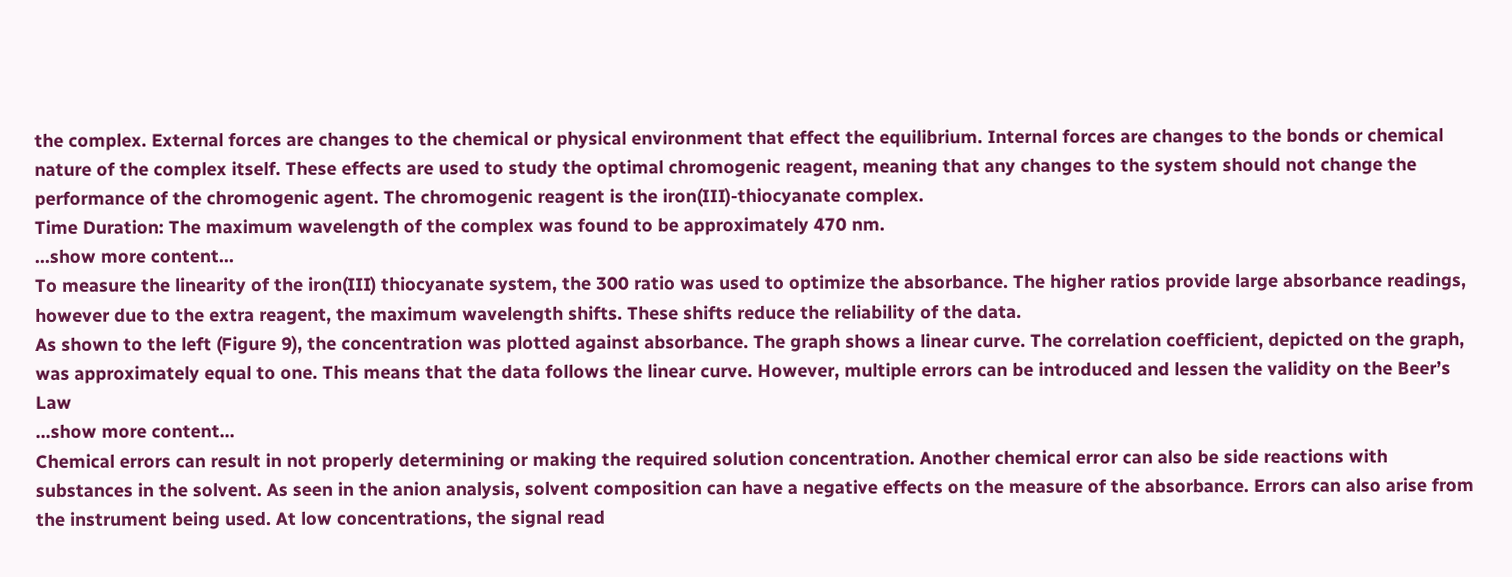the complex. External forces are changes to the chemical or physical environment that effect the equilibrium. Internal forces are changes to the bonds or chemical nature of the complex itself. These effects are used to study the optimal chromogenic reagent, meaning that any changes to the system should not change the performance of the chromogenic agent. The chromogenic reagent is the iron(III)-thiocyanate complex.
Time Duration: The maximum wavelength of the complex was found to be approximately 470 nm.
…show more content…
To measure the linearity of the iron(III) thiocyanate system, the 300 ratio was used to optimize the absorbance. The higher ratios provide large absorbance readings, however due to the extra reagent, the maximum wavelength shifts. These shifts reduce the reliability of the data.
As shown to the left (Figure 9), the concentration was plotted against absorbance. The graph shows a linear curve. The correlation coefficient, depicted on the graph, was approximately equal to one. This means that the data follows the linear curve. However, multiple errors can be introduced and lessen the validity on the Beer’s Law
…show more content…
Chemical errors can result in not properly determining or making the required solution concentration. Another chemical error can also be side reactions with substances in the solvent. As seen in the anion analysis, solvent composition can have a negative effects on the measure of the absorbance. Errors can also arise from the instrument being used. At low concentrations, the signal read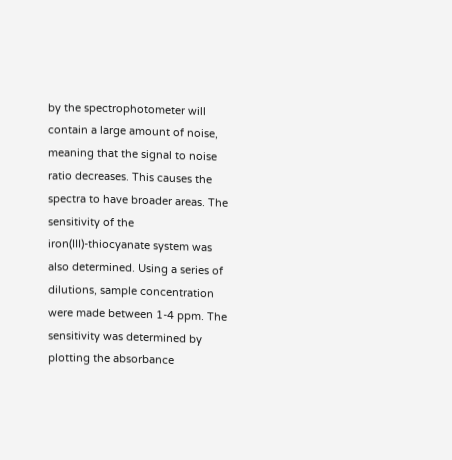by the spectrophotometer will contain a large amount of noise, meaning that the signal to noise ratio decreases. This causes the spectra to have broader areas. The sensitivity of the iron(III)-thiocyanate system was also determined. Using a series of dilutions, sample concentration were made between 1-4 ppm. The sensitivity was determined by plotting the absorbance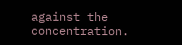against the concentration.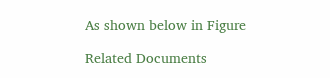As shown below in Figure

Related Documents